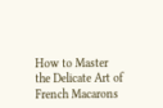How to Master the Delicate Art of French Macarons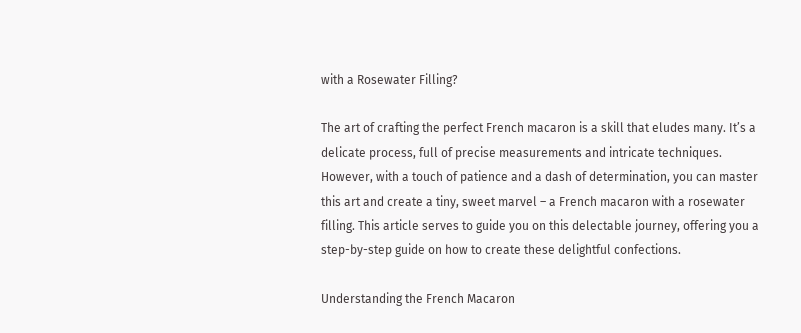with a Rosewater Filling?

The art of crafting the perfect French macaron is a skill that eludes many. It’s a delicate process, full of precise measurements and intricate techniques. However, with a touch of patience and a dash of determination, you can master this art and create a tiny, sweet marvel – a French macaron with a rosewater filling. This article serves to guide you on this delectable journey, offering you a step-by-step guide on how to create these delightful confections.

Understanding the French Macaron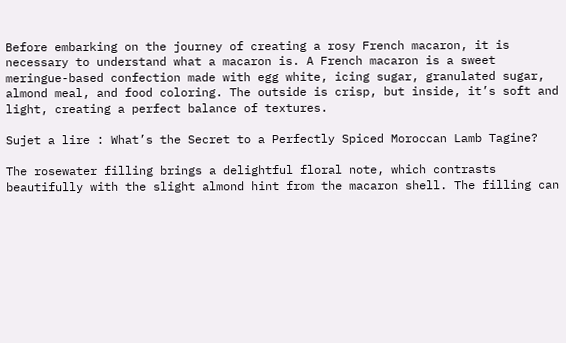Before embarking on the journey of creating a rosy French macaron, it is necessary to understand what a macaron is. A French macaron is a sweet meringue-based confection made with egg white, icing sugar, granulated sugar, almond meal, and food coloring. The outside is crisp, but inside, it’s soft and light, creating a perfect balance of textures.

Sujet a lire : What’s the Secret to a Perfectly Spiced Moroccan Lamb Tagine?

The rosewater filling brings a delightful floral note, which contrasts beautifully with the slight almond hint from the macaron shell. The filling can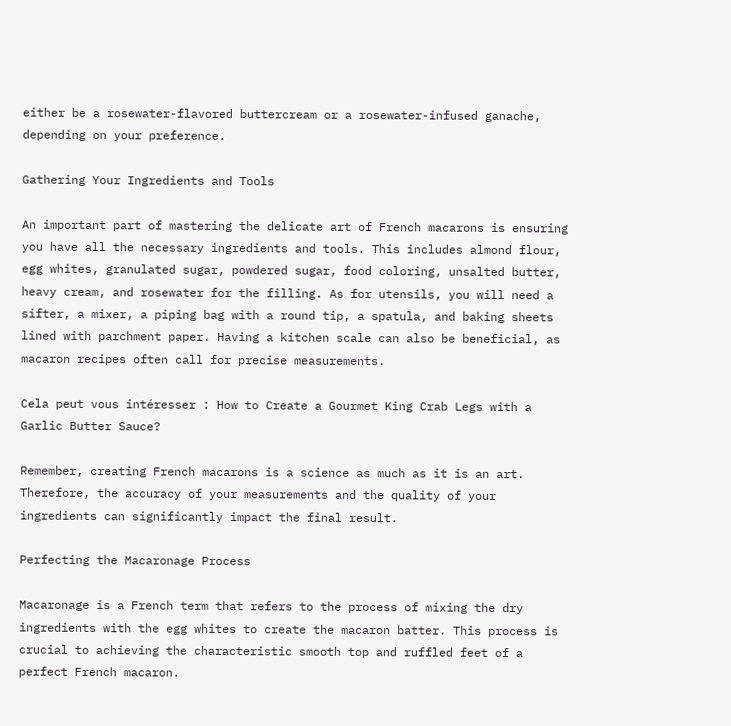either be a rosewater-flavored buttercream or a rosewater-infused ganache, depending on your preference.

Gathering Your Ingredients and Tools

An important part of mastering the delicate art of French macarons is ensuring you have all the necessary ingredients and tools. This includes almond flour, egg whites, granulated sugar, powdered sugar, food coloring, unsalted butter, heavy cream, and rosewater for the filling. As for utensils, you will need a sifter, a mixer, a piping bag with a round tip, a spatula, and baking sheets lined with parchment paper. Having a kitchen scale can also be beneficial, as macaron recipes often call for precise measurements.

Cela peut vous intéresser : How to Create a Gourmet King Crab Legs with a Garlic Butter Sauce?

Remember, creating French macarons is a science as much as it is an art. Therefore, the accuracy of your measurements and the quality of your ingredients can significantly impact the final result.

Perfecting the Macaronage Process

Macaronage is a French term that refers to the process of mixing the dry ingredients with the egg whites to create the macaron batter. This process is crucial to achieving the characteristic smooth top and ruffled feet of a perfect French macaron.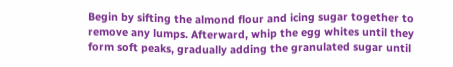Begin by sifting the almond flour and icing sugar together to remove any lumps. Afterward, whip the egg whites until they form soft peaks, gradually adding the granulated sugar until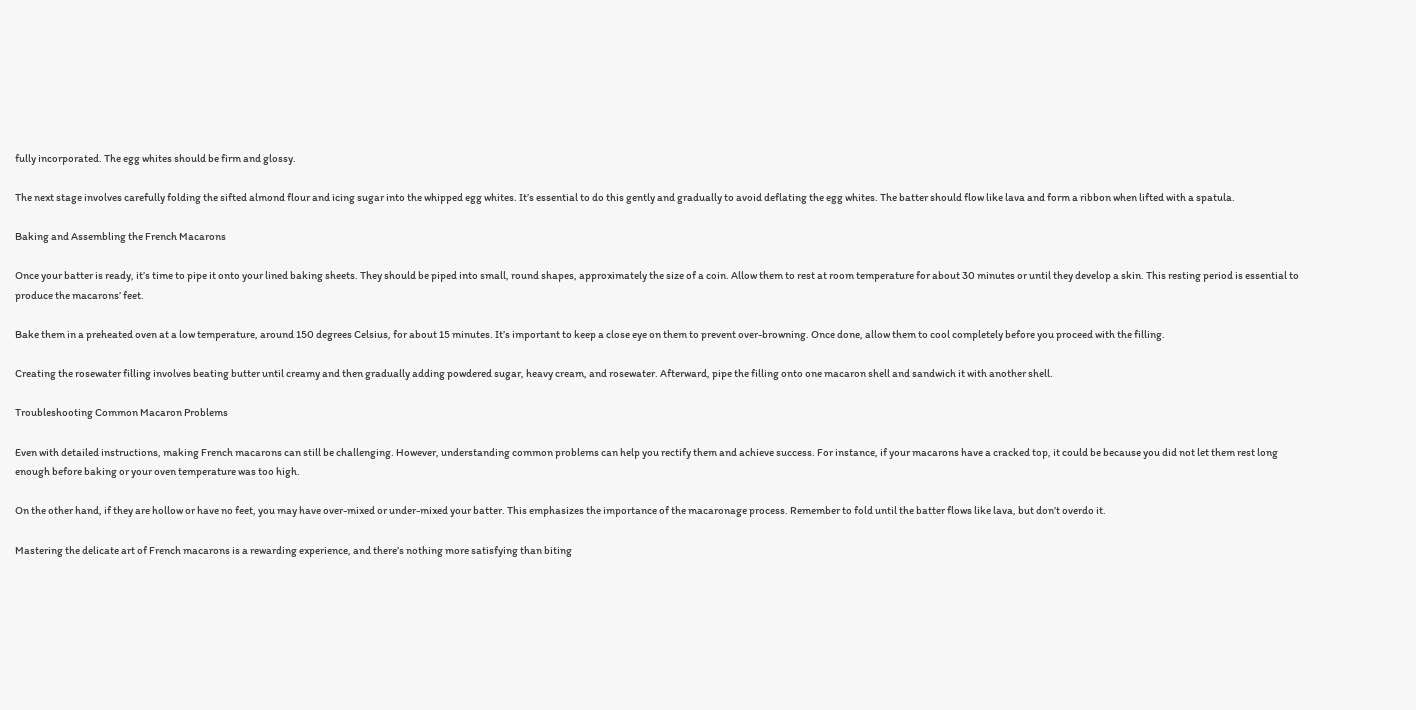fully incorporated. The egg whites should be firm and glossy.

The next stage involves carefully folding the sifted almond flour and icing sugar into the whipped egg whites. It’s essential to do this gently and gradually to avoid deflating the egg whites. The batter should flow like lava and form a ribbon when lifted with a spatula.

Baking and Assembling the French Macarons

Once your batter is ready, it’s time to pipe it onto your lined baking sheets. They should be piped into small, round shapes, approximately the size of a coin. Allow them to rest at room temperature for about 30 minutes or until they develop a skin. This resting period is essential to produce the macarons’ feet.

Bake them in a preheated oven at a low temperature, around 150 degrees Celsius, for about 15 minutes. It’s important to keep a close eye on them to prevent over-browning. Once done, allow them to cool completely before you proceed with the filling.

Creating the rosewater filling involves beating butter until creamy and then gradually adding powdered sugar, heavy cream, and rosewater. Afterward, pipe the filling onto one macaron shell and sandwich it with another shell.

Troubleshooting Common Macaron Problems

Even with detailed instructions, making French macarons can still be challenging. However, understanding common problems can help you rectify them and achieve success. For instance, if your macarons have a cracked top, it could be because you did not let them rest long enough before baking or your oven temperature was too high.

On the other hand, if they are hollow or have no feet, you may have over-mixed or under-mixed your batter. This emphasizes the importance of the macaronage process. Remember to fold until the batter flows like lava, but don’t overdo it.

Mastering the delicate art of French macarons is a rewarding experience, and there’s nothing more satisfying than biting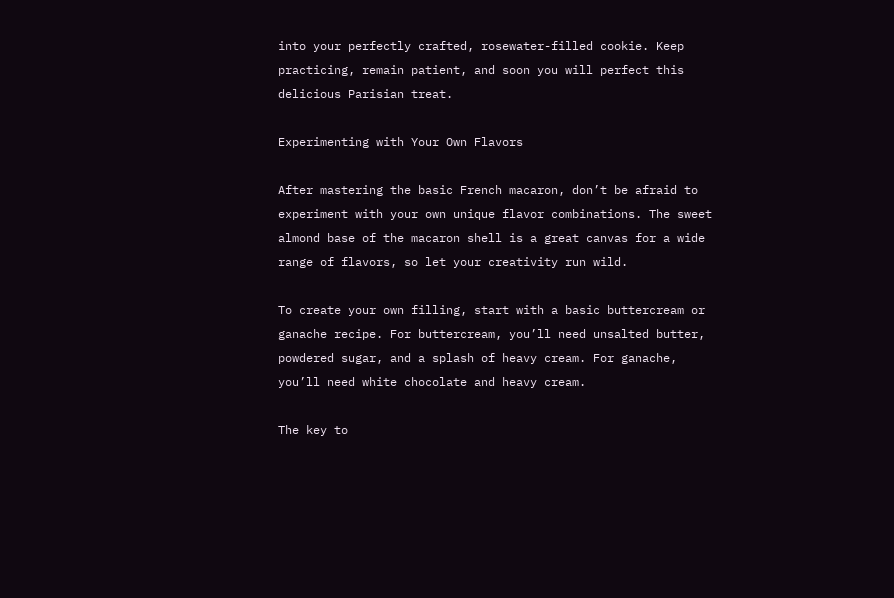into your perfectly crafted, rosewater-filled cookie. Keep practicing, remain patient, and soon you will perfect this delicious Parisian treat.

Experimenting with Your Own Flavors

After mastering the basic French macaron, don’t be afraid to experiment with your own unique flavor combinations. The sweet almond base of the macaron shell is a great canvas for a wide range of flavors, so let your creativity run wild.

To create your own filling, start with a basic buttercream or ganache recipe. For buttercream, you’ll need unsalted butter, powdered sugar, and a splash of heavy cream. For ganache, you’ll need white chocolate and heavy cream.

The key to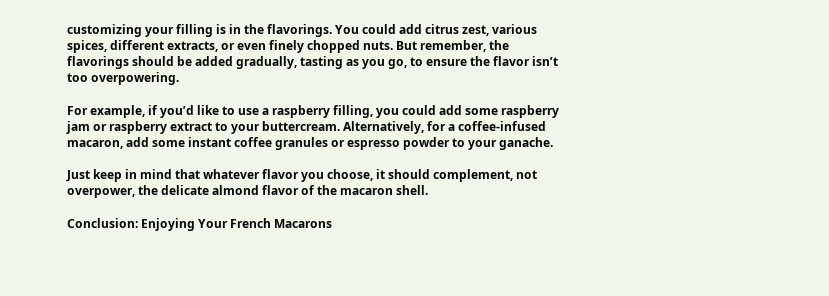customizing your filling is in the flavorings. You could add citrus zest, various spices, different extracts, or even finely chopped nuts. But remember, the flavorings should be added gradually, tasting as you go, to ensure the flavor isn’t too overpowering.

For example, if you’d like to use a raspberry filling, you could add some raspberry jam or raspberry extract to your buttercream. Alternatively, for a coffee-infused macaron, add some instant coffee granules or espresso powder to your ganache.

Just keep in mind that whatever flavor you choose, it should complement, not overpower, the delicate almond flavor of the macaron shell.

Conclusion: Enjoying Your French Macarons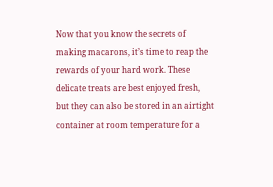Now that you know the secrets of making macarons, it’s time to reap the rewards of your hard work. These delicate treats are best enjoyed fresh, but they can also be stored in an airtight container at room temperature for a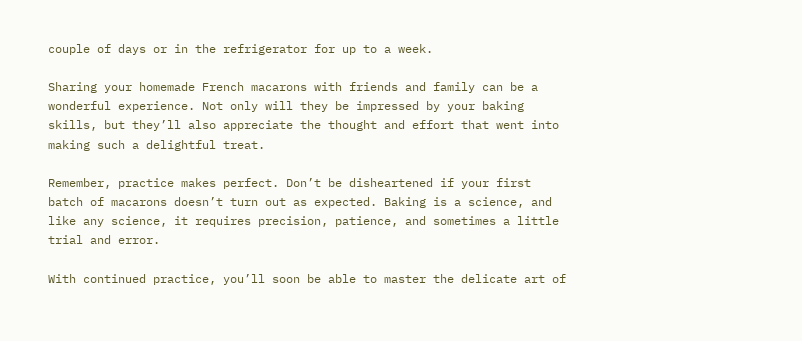couple of days or in the refrigerator for up to a week.

Sharing your homemade French macarons with friends and family can be a wonderful experience. Not only will they be impressed by your baking skills, but they’ll also appreciate the thought and effort that went into making such a delightful treat.

Remember, practice makes perfect. Don’t be disheartened if your first batch of macarons doesn’t turn out as expected. Baking is a science, and like any science, it requires precision, patience, and sometimes a little trial and error.

With continued practice, you’ll soon be able to master the delicate art of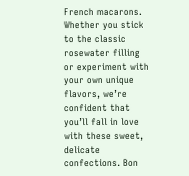French macarons. Whether you stick to the classic rosewater filling or experiment with your own unique flavors, we’re confident that you’ll fall in love with these sweet, delicate confections. Bon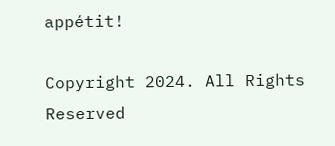appétit!

Copyright 2024. All Rights Reserved